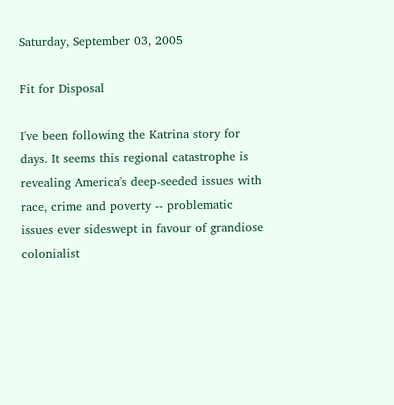Saturday, September 03, 2005

Fit for Disposal

I've been following the Katrina story for days. It seems this regional catastrophe is revealing America's deep-seeded issues with race, crime and poverty -- problematic issues ever sideswept in favour of grandiose colonialist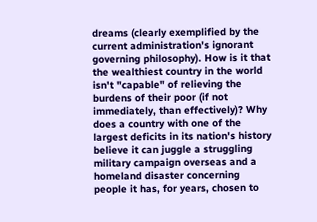dreams (clearly exemplified by the current administration's ignorant governing philosophy). How is it that the wealthiest country in the world isn't "capable" of relieving the burdens of their poor (if not immediately, than effectively)? Why does a country with one of the largest deficits in its nation's history believe it can juggle a struggling military campaign overseas and a homeland disaster concerning people it has, for years, chosen to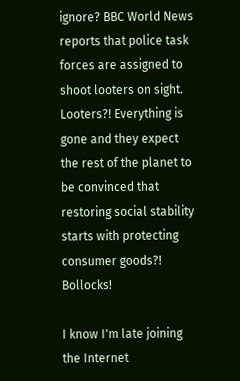ignore? BBC World News reports that police task forces are assigned to shoot looters on sight. Looters?! Everything is gone and they expect the rest of the planet to be convinced that restoring social stability starts with protecting consumer goods?! Bollocks!

I know I'm late joining the Internet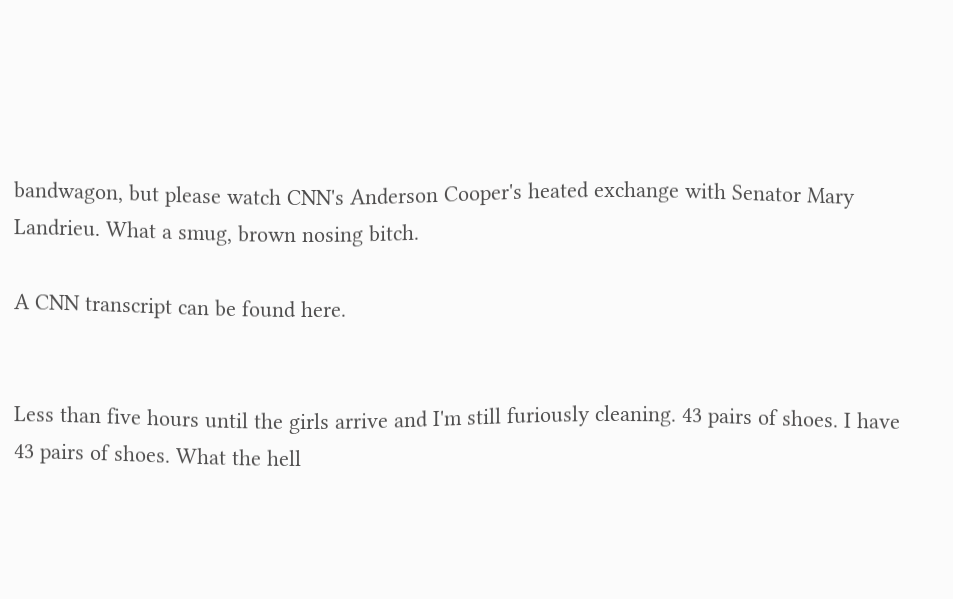bandwagon, but please watch CNN's Anderson Cooper's heated exchange with Senator Mary Landrieu. What a smug, brown nosing bitch.

A CNN transcript can be found here.


Less than five hours until the girls arrive and I'm still furiously cleaning. 43 pairs of shoes. I have 43 pairs of shoes. What the hell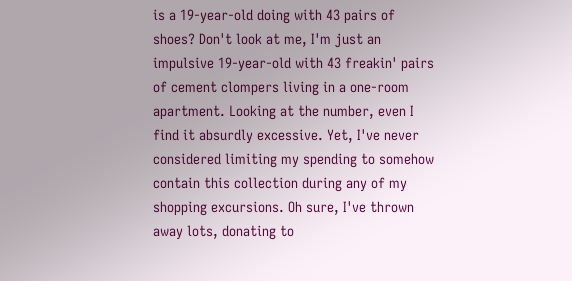is a 19-year-old doing with 43 pairs of shoes? Don't look at me, I'm just an impulsive 19-year-old with 43 freakin' pairs of cement clompers living in a one-room apartment. Looking at the number, even I find it absurdly excessive. Yet, I've never considered limiting my spending to somehow contain this collection during any of my shopping excursions. Oh sure, I've thrown away lots, donating to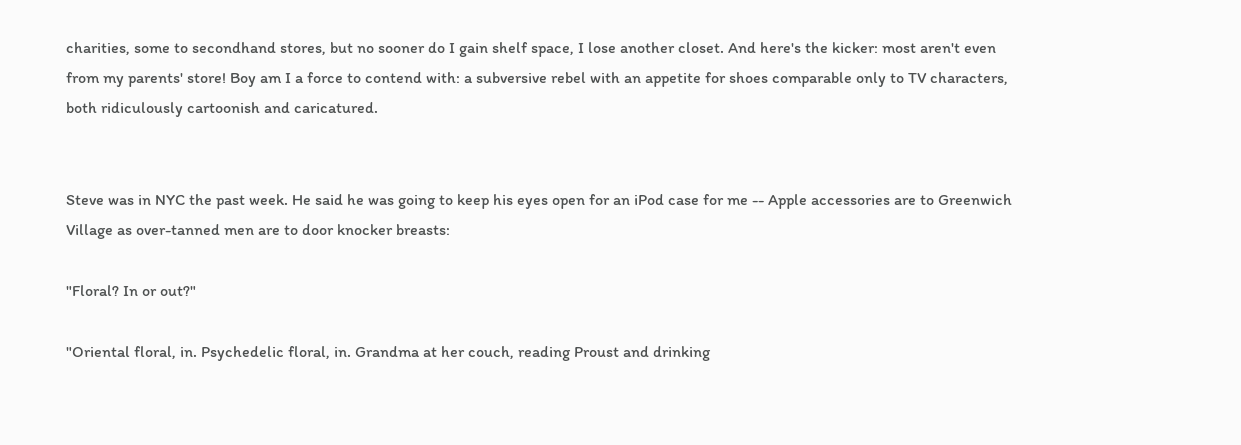charities, some to secondhand stores, but no sooner do I gain shelf space, I lose another closet. And here's the kicker: most aren't even from my parents' store! Boy am I a force to contend with: a subversive rebel with an appetite for shoes comparable only to TV characters, both ridiculously cartoonish and caricatured.


Steve was in NYC the past week. He said he was going to keep his eyes open for an iPod case for me -- Apple accessories are to Greenwich Village as over-tanned men are to door knocker breasts:

"Floral? In or out?"

"Oriental floral, in. Psychedelic floral, in. Grandma at her couch, reading Proust and drinking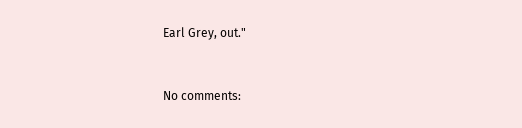Earl Grey, out."


No comments: